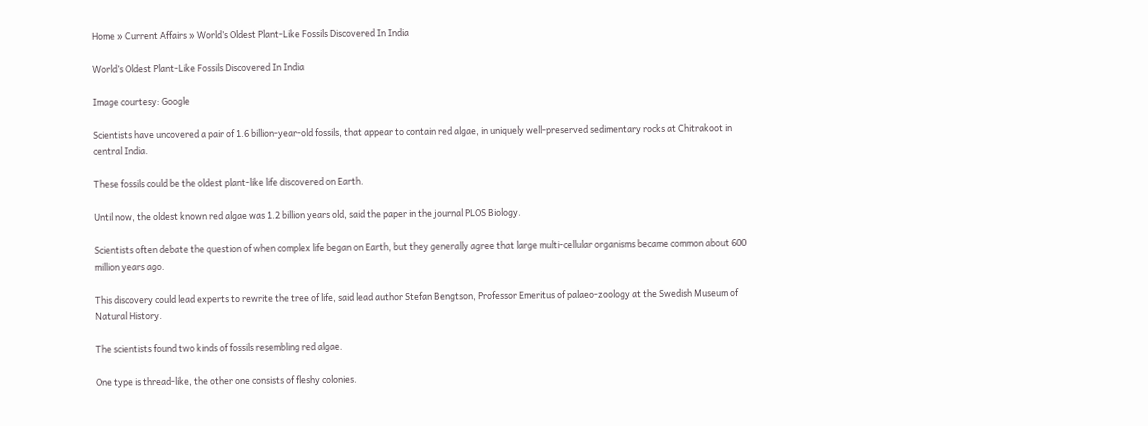Home » Current Affairs » World’s Oldest Plant-Like Fossils Discovered In India

World’s Oldest Plant-Like Fossils Discovered In India

Image courtesy: Google

Scientists have uncovered a pair of 1.6 billion-year-old fossils, that appear to contain red algae, in uniquely well-preserved sedimentary rocks at Chitrakoot in central India.

These fossils could be the oldest plant-like life discovered on Earth.

Until now, the oldest known red algae was 1.2 billion years old, said the paper in the journal PLOS Biology.

Scientists often debate the question of when complex life began on Earth, but they generally agree that large multi-cellular organisms became common about 600 million years ago.

This discovery could lead experts to rewrite the tree of life, said lead author Stefan Bengtson, Professor Emeritus of palaeo-zoology at the Swedish Museum of Natural History.

The scientists found two kinds of fossils resembling red algae.

One type is thread-like, the other one consists of fleshy colonies.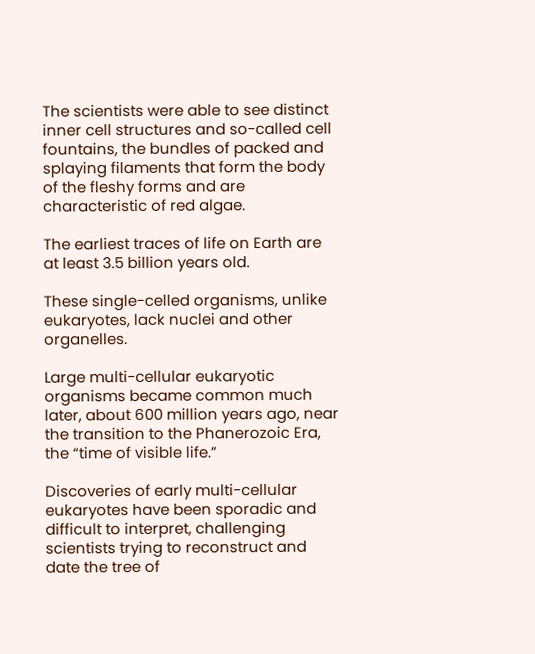The scientists were able to see distinct inner cell structures and so-called cell fountains, the bundles of packed and splaying filaments that form the body of the fleshy forms and are characteristic of red algae.

The earliest traces of life on Earth are at least 3.5 billion years old.

These single-celled organisms, unlike eukaryotes, lack nuclei and other organelles.

Large multi-cellular eukaryotic organisms became common much later, about 600 million years ago, near the transition to the Phanerozoic Era, the “time of visible life.”

Discoveries of early multi-cellular eukaryotes have been sporadic and difficult to interpret, challenging scientists trying to reconstruct and date the tree of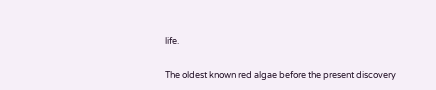life.

The oldest known red algae before the present discovery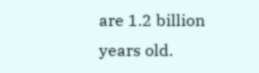are 1.2 billion years old.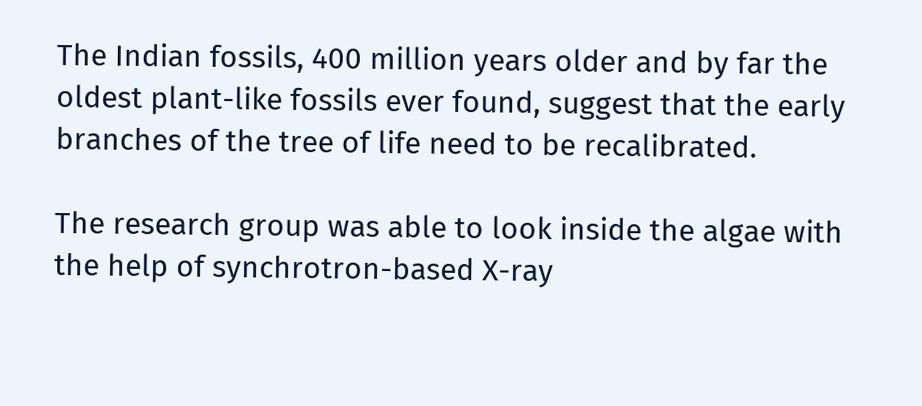The Indian fossils, 400 million years older and by far the oldest plant-like fossils ever found, suggest that the early branches of the tree of life need to be recalibrated.

The research group was able to look inside the algae with the help of synchrotron-based X-ray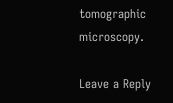tomographic microscopy.

Leave a Reply